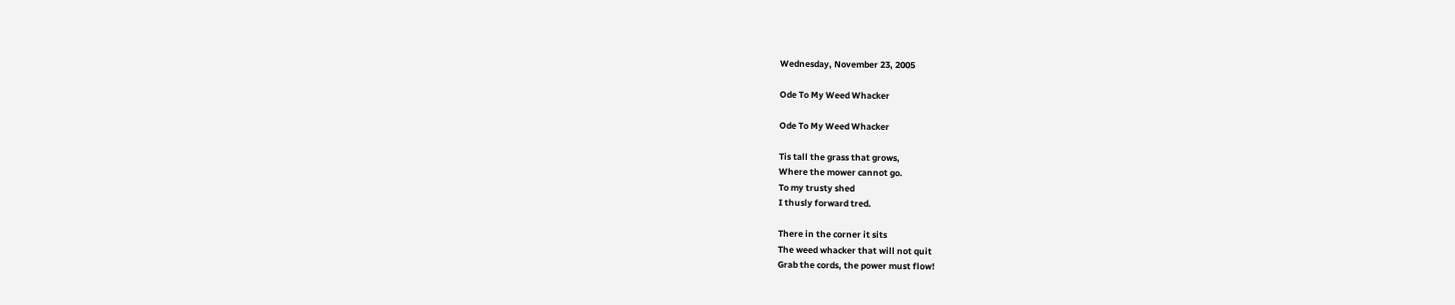Wednesday, November 23, 2005

Ode To My Weed Whacker

Ode To My Weed Whacker

Tis tall the grass that grows,
Where the mower cannot go.
To my trusty shed
I thusly forward tred.

There in the corner it sits
The weed whacker that will not quit
Grab the cords, the power must flow!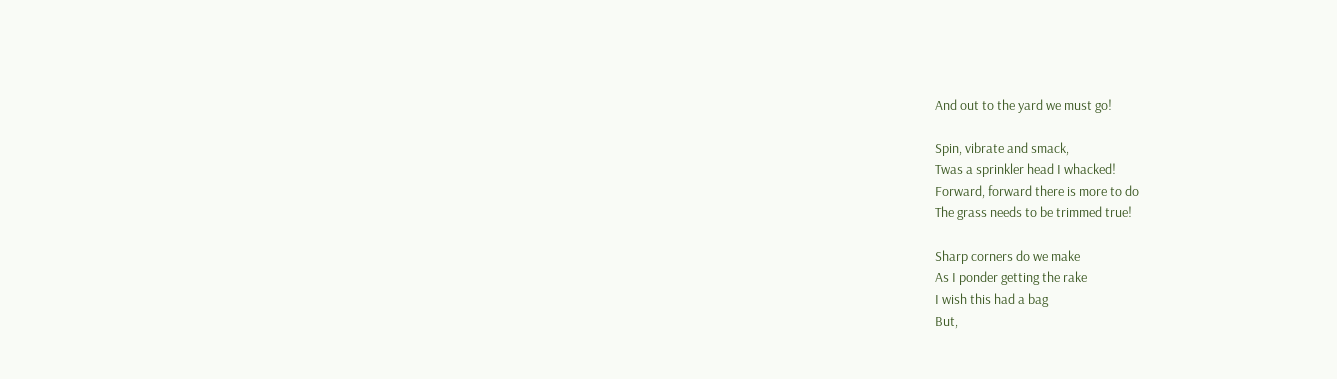And out to the yard we must go!

Spin, vibrate and smack,
Twas a sprinkler head I whacked!
Forward, forward there is more to do
The grass needs to be trimmed true!

Sharp corners do we make
As I ponder getting the rake
I wish this had a bag
But,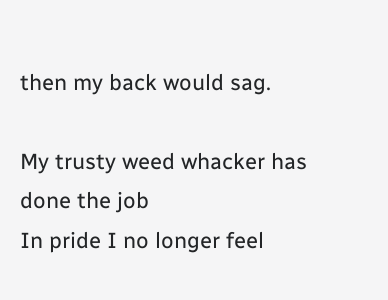then my back would sag.

My trusty weed whacker has done the job
In pride I no longer feel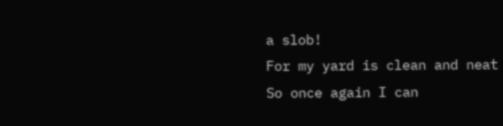a slob!
For my yard is clean and neat
So once again I can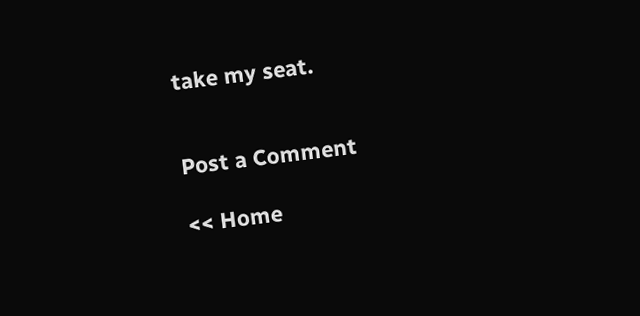take my seat.


Post a Comment

<< Home